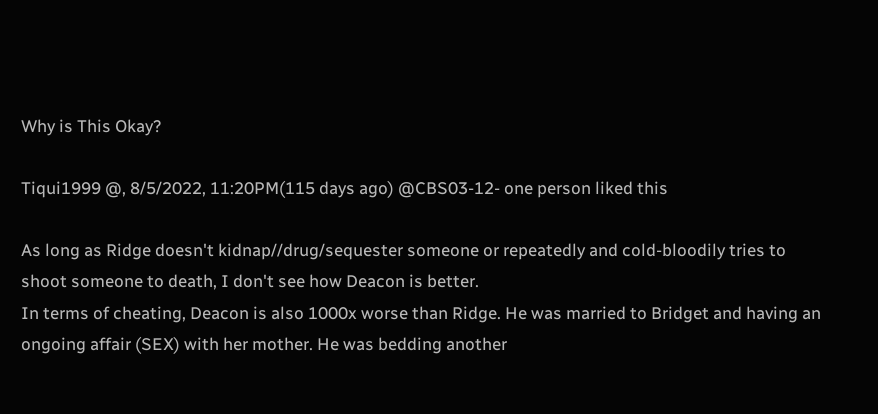Why is This Okay?

Tiqui1999 @, 8/5/2022, 11:20PM(115 days ago) @CBS03-12- one person liked this

As long as Ridge doesn't kidnap//drug/sequester someone or repeatedly and cold-bloodily tries to shoot someone to death, I don't see how Deacon is better.
In terms of cheating, Deacon is also 1000x worse than Ridge. He was married to Bridget and having an ongoing affair (SEX) with her mother. He was bedding another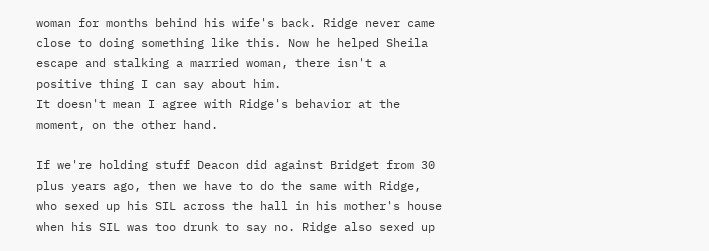woman for months behind his wife's back. Ridge never came close to doing something like this. Now he helped Sheila escape and stalking a married woman, there isn't a positive thing I can say about him.
It doesn't mean I agree with Ridge's behavior at the moment, on the other hand.

If we're holding stuff Deacon did against Bridget from 30 plus years ago, then we have to do the same with Ridge, who sexed up his SIL across the hall in his mother's house when his SIL was too drunk to say no. Ridge also sexed up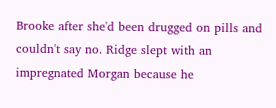Brooke after she'd been drugged on pills and couldn't say no. Ridge slept with an impregnated Morgan because he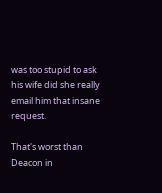was too stupid to ask his wife did she really email him that insane request.

That's worst than Deacon in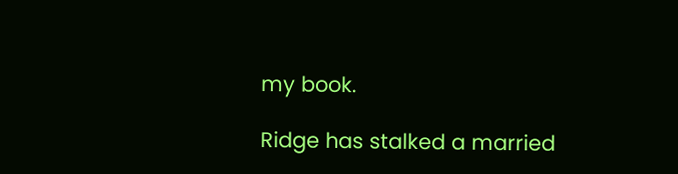my book.

Ridge has stalked a married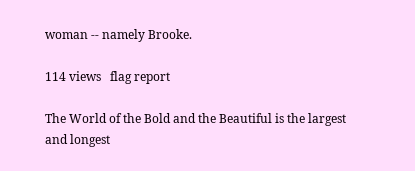woman -- namely Brooke.

114 views   flag report

The World of the Bold and the Beautiful is the largest and longest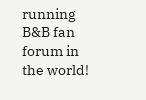running B&B fan forum in the world!